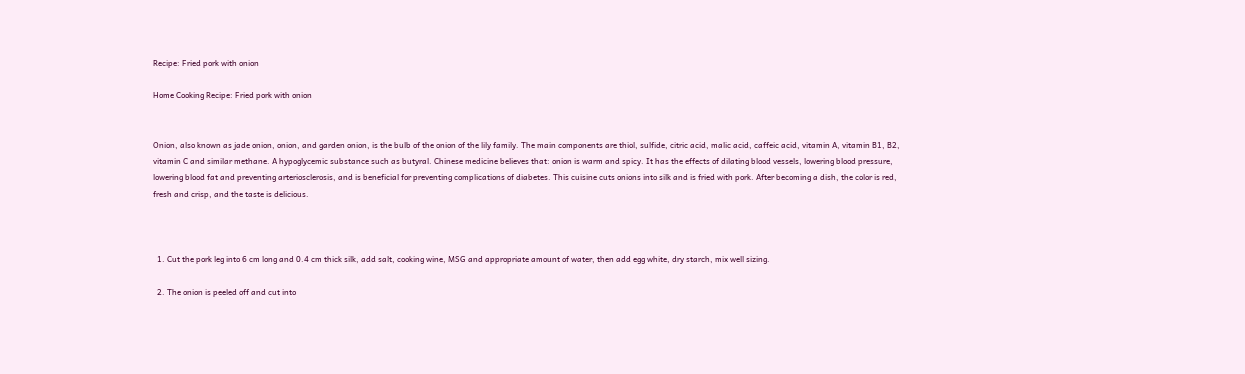Recipe: Fried pork with onion

Home Cooking Recipe: Fried pork with onion


Onion, also known as jade onion, onion, and garden onion, is the bulb of the onion of the lily family. The main components are thiol, sulfide, citric acid, malic acid, caffeic acid, vitamin A, vitamin B1, B2, vitamin C and similar methane. A hypoglycemic substance such as butyral. Chinese medicine believes that: onion is warm and spicy. It has the effects of dilating blood vessels, lowering blood pressure, lowering blood fat and preventing arteriosclerosis, and is beneficial for preventing complications of diabetes. This cuisine cuts onions into silk and is fried with pork. After becoming a dish, the color is red, fresh and crisp, and the taste is delicious.



  1. Cut the pork leg into 6 cm long and 0.4 cm thick silk, add salt, cooking wine, MSG and appropriate amount of water, then add egg white, dry starch, mix well sizing.

  2. The onion is peeled off and cut into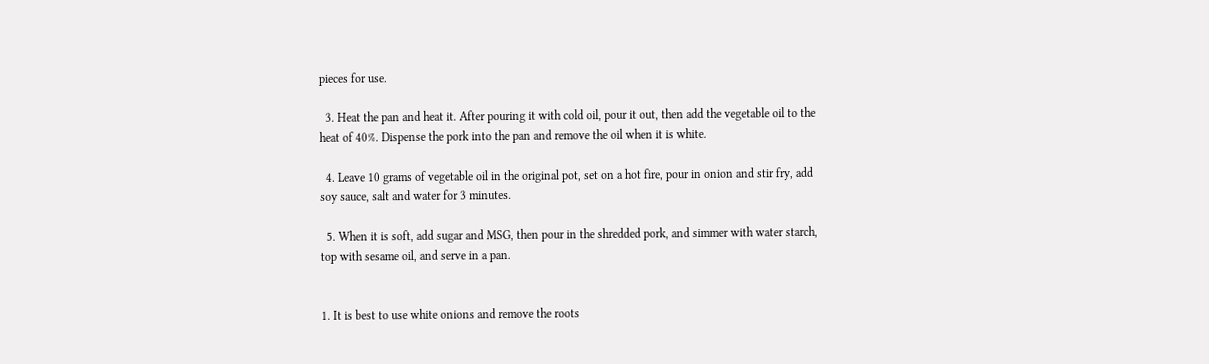pieces for use.

  3. Heat the pan and heat it. After pouring it with cold oil, pour it out, then add the vegetable oil to the heat of 40%. Dispense the pork into the pan and remove the oil when it is white.

  4. Leave 10 grams of vegetable oil in the original pot, set on a hot fire, pour in onion and stir fry, add soy sauce, salt and water for 3 minutes.

  5. When it is soft, add sugar and MSG, then pour in the shredded pork, and simmer with water starch, top with sesame oil, and serve in a pan.


1. It is best to use white onions and remove the roots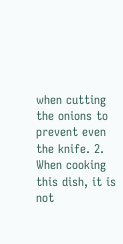when cutting the onions to prevent even the knife. 2. When cooking this dish, it is not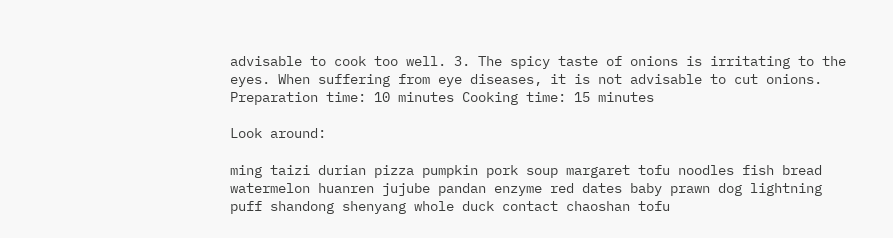advisable to cook too well. 3. The spicy taste of onions is irritating to the eyes. When suffering from eye diseases, it is not advisable to cut onions. Preparation time: 10 minutes Cooking time: 15 minutes

Look around:

ming taizi durian pizza pumpkin pork soup margaret tofu noodles fish bread watermelon huanren jujube pandan enzyme red dates baby prawn dog lightning puff shandong shenyang whole duck contact chaoshan tofu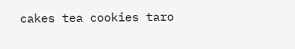cakes tea cookies taro